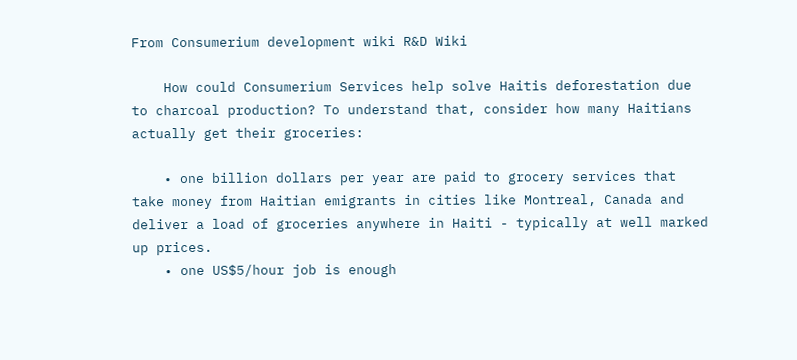From Consumerium development wiki R&D Wiki

    How could Consumerium Services help solve Haitis deforestation due to charcoal production? To understand that, consider how many Haitians actually get their groceries:

    • one billion dollars per year are paid to grocery services that take money from Haitian emigrants in cities like Montreal, Canada and deliver a load of groceries anywhere in Haiti - typically at well marked up prices.
    • one US$5/hour job is enough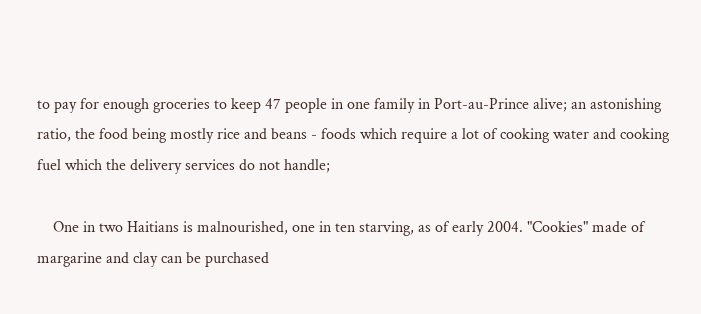to pay for enough groceries to keep 47 people in one family in Port-au-Prince alive; an astonishing ratio, the food being mostly rice and beans - foods which require a lot of cooking water and cooking fuel which the delivery services do not handle;

    One in two Haitians is malnourished, one in ten starving, as of early 2004. "Cookies" made of margarine and clay can be purchased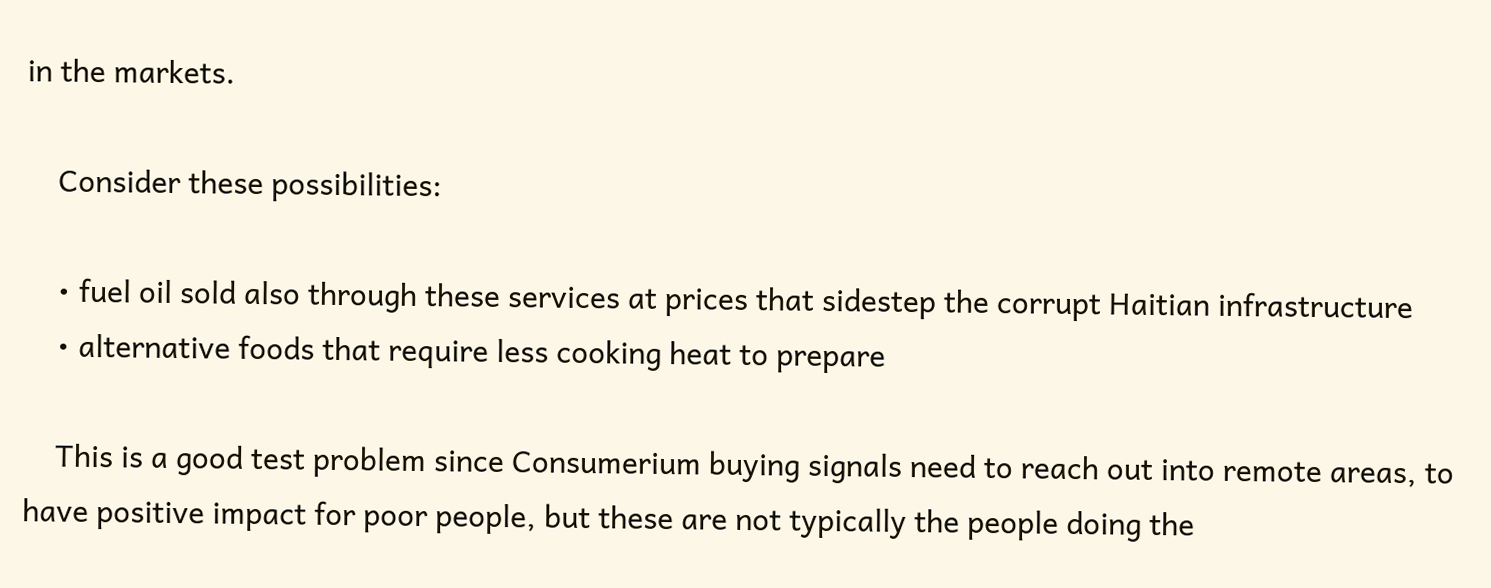in the markets.

    Consider these possibilities:

    • fuel oil sold also through these services at prices that sidestep the corrupt Haitian infrastructure
    • alternative foods that require less cooking heat to prepare

    This is a good test problem since Consumerium buying signals need to reach out into remote areas, to have positive impact for poor people, but these are not typically the people doing the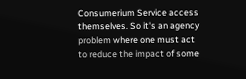Consumerium Service access themselves. So it's an agency problem where one must act to reduce the impact of some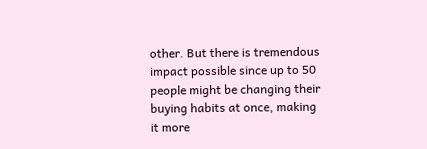other. But there is tremendous impact possible since up to 50 people might be changing their buying habits at once, making it more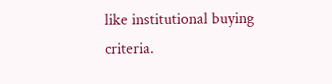like institutional buying criteria.